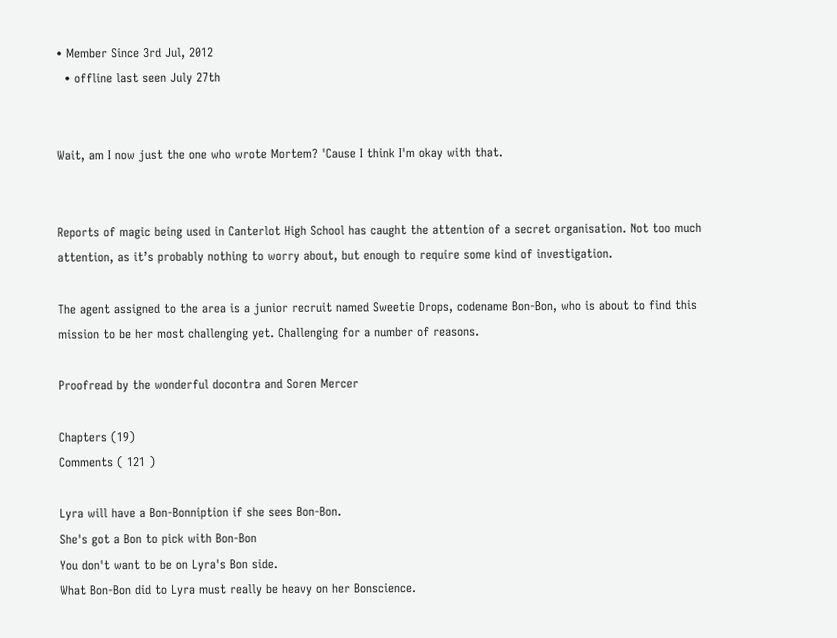• Member Since 3rd Jul, 2012
  • offline last seen July 27th


Wait, am I now just the one who wrote Mortem? 'Cause I think I'm okay with that.


Reports of magic being used in Canterlot High School has caught the attention of a secret organisation. Not too much attention, as it’s probably nothing to worry about, but enough to require some kind of investigation.

The agent assigned to the area is a junior recruit named Sweetie Drops, codename Bon-Bon, who is about to find this mission to be her most challenging yet. Challenging for a number of reasons.

Proofread by the wonderful docontra and Soren Mercer

Chapters (19)
Comments ( 121 )

Lyra will have a Bon-Bonniption if she sees Bon-Bon.
She's got a Bon to pick with Bon-Bon
You don't want to be on Lyra's Bon side.
What Bon-Bon did to Lyra must really be heavy on her Bonscience.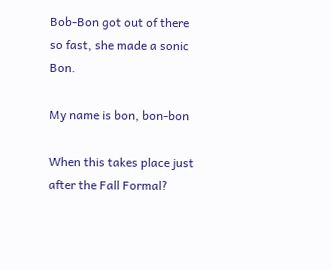Bob-Bon got out of there so fast, she made a sonic Bon.

My name is bon, bon-bon

When this takes place just after the Fall Formal?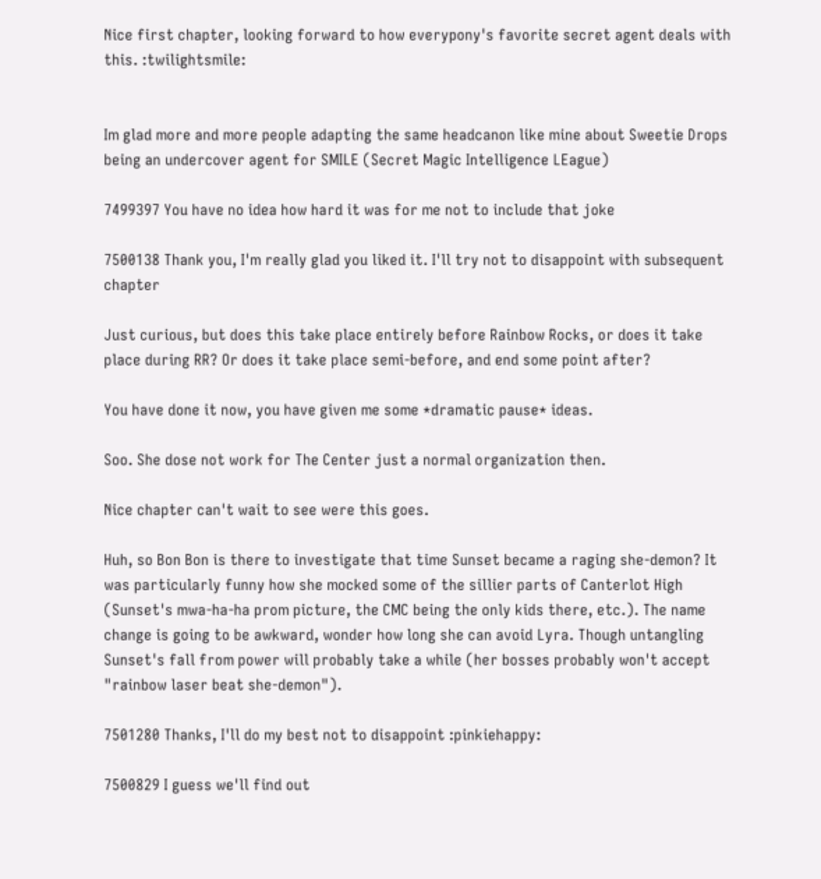Nice first chapter, looking forward to how everypony's favorite secret agent deals with this. :twilightsmile:


Im glad more and more people adapting the same headcanon like mine about Sweetie Drops being an undercover agent for SMILE (Secret Magic Intelligence LEague)

7499397 You have no idea how hard it was for me not to include that joke

7500138 Thank you, I'm really glad you liked it. I'll try not to disappoint with subsequent chapter

Just curious, but does this take place entirely before Rainbow Rocks, or does it take place during RR? Or does it take place semi-before, and end some point after?

You have done it now, you have given me some *dramatic pause* ideas.

Soo. She dose not work for The Center just a normal organization then.

Nice chapter can't wait to see were this goes.

Huh, so Bon Bon is there to investigate that time Sunset became a raging she-demon? It was particularly funny how she mocked some of the sillier parts of Canterlot High (Sunset's mwa-ha-ha prom picture, the CMC being the only kids there, etc.). The name change is going to be awkward, wonder how long she can avoid Lyra. Though untangling Sunset's fall from power will probably take a while (her bosses probably won't accept "rainbow laser beat she-demon").

7501280 Thanks, I'll do my best not to disappoint :pinkiehappy:

7500829 I guess we'll find out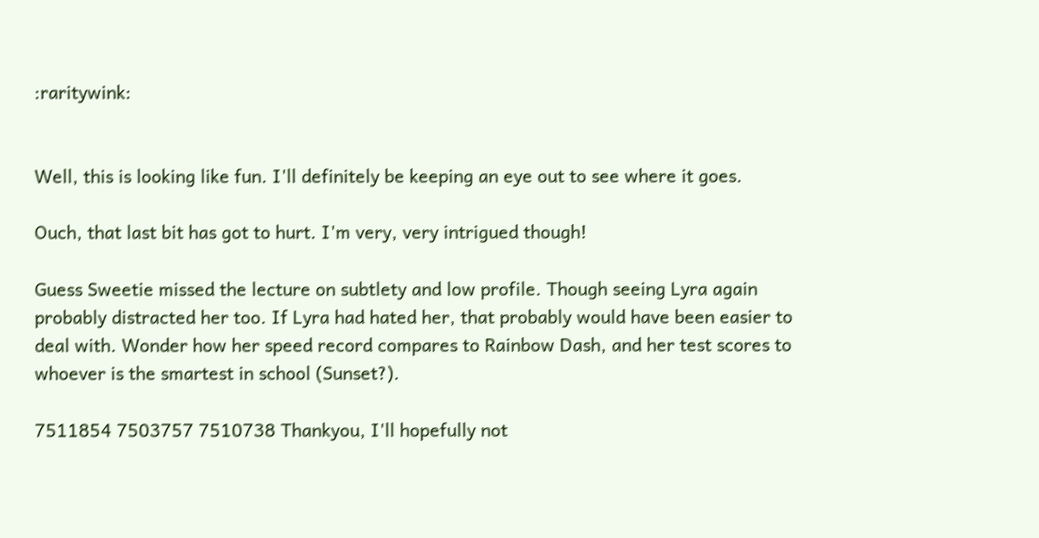:raritywink:


Well, this is looking like fun. I'll definitely be keeping an eye out to see where it goes.

Ouch, that last bit has got to hurt. I'm very, very intrigued though!

Guess Sweetie missed the lecture on subtlety and low profile. Though seeing Lyra again probably distracted her too. If Lyra had hated her, that probably would have been easier to deal with. Wonder how her speed record compares to Rainbow Dash, and her test scores to whoever is the smartest in school (Sunset?).

7511854 7503757 7510738 Thankyou, I'll hopefully not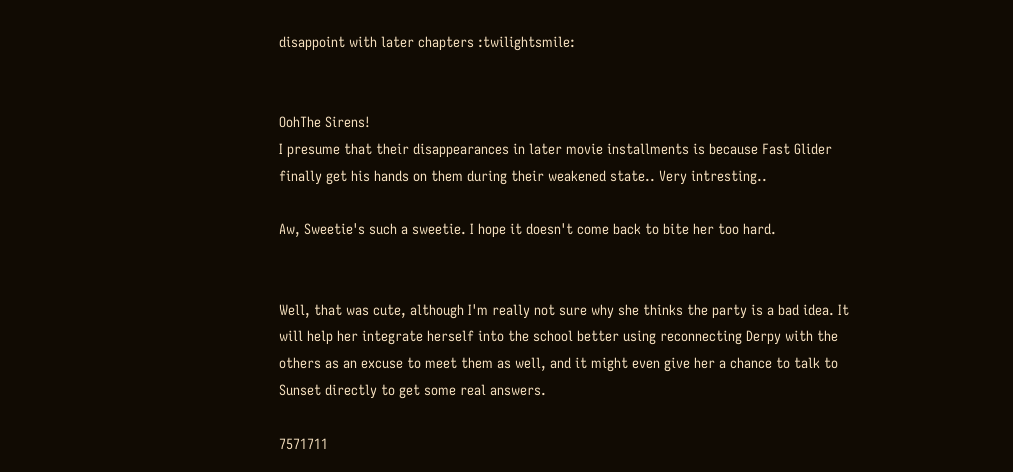disappoint with later chapters :twilightsmile:


OohThe Sirens!
I presume that their disappearances in later movie installments is because Fast Glider finally get his hands on them during their weakened state.. Very intresting..

Aw, Sweetie's such a sweetie. I hope it doesn't come back to bite her too hard.


Well, that was cute, although I'm really not sure why she thinks the party is a bad idea. It will help her integrate herself into the school better using reconnecting Derpy with the others as an excuse to meet them as well, and it might even give her a chance to talk to Sunset directly to get some real answers.

7571711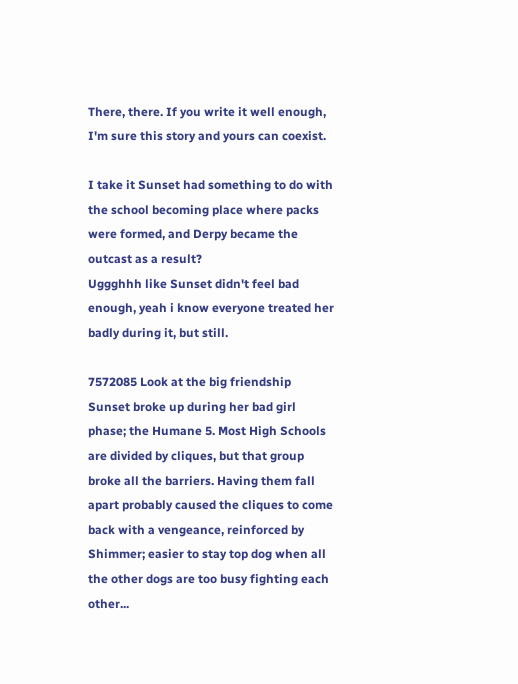There, there. If you write it well enough, I'm sure this story and yours can coexist.

I take it Sunset had something to do with the school becoming place where packs were formed, and Derpy became the outcast as a result?
Uggghhh like Sunset didn't feel bad enough, yeah i know everyone treated her badly during it, but still.

7572085 Look at the big friendship Sunset broke up during her bad girl phase; the Humane 5. Most High Schools are divided by cliques, but that group broke all the barriers. Having them fall apart probably caused the cliques to come back with a vengeance, reinforced by Shimmer; easier to stay top dog when all the other dogs are too busy fighting each other...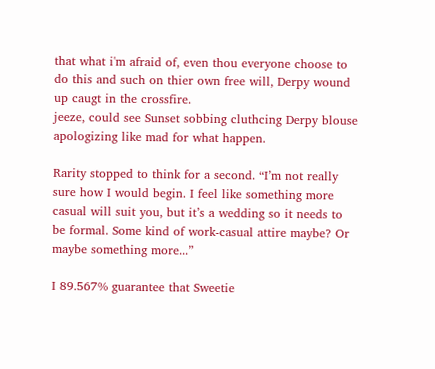that what i'm afraid of, even thou everyone choose to do this and such on thier own free will, Derpy wound up caugt in the crossfire.
jeeze, could see Sunset sobbing cluthcing Derpy blouse apologizing like mad for what happen.

Rarity stopped to think for a second. “I’m not really sure how I would begin. I feel like something more casual will suit you, but it’s a wedding so it needs to be formal. Some kind of work-casual attire maybe? Or maybe something more...”

I 89.567% guarantee that Sweetie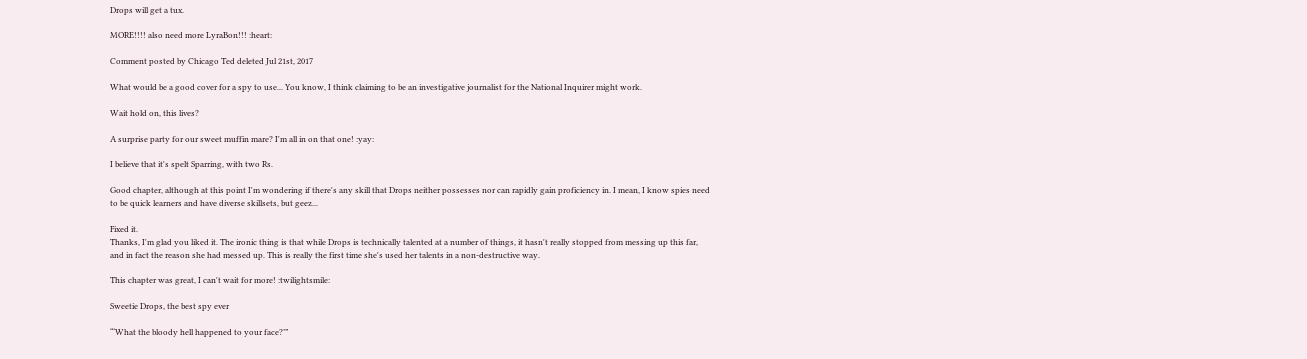Drops will get a tux.

MORE!!!! also need more LyraBon!!! :heart:

Comment posted by Chicago Ted deleted Jul 21st, 2017

What would be a good cover for a spy to use... You know, I think claiming to be an investigative journalist for the National Inquirer might work.

Wait hold on, this lives?

A surprise party for our sweet muffin mare? I'm all in on that one! :yay:

I believe that it's spelt Sparring, with two Rs.

Good chapter, although at this point I'm wondering if there's any skill that Drops neither possesses nor can rapidly gain proficiency in. I mean, I know spies need to be quick learners and have diverse skillsets, but geez...

Fixed it.
Thanks, I'm glad you liked it. The ironic thing is that while Drops is technically talented at a number of things, it hasn't really stopped from messing up this far, and in fact the reason she had messed up. This is really the first time she's used her talents in a non-destructive way.

This chapter was great, I can't wait for more! :twilightsmile:

Sweetie Drops, the best spy ever

“‘What the bloody hell happened to your face?’”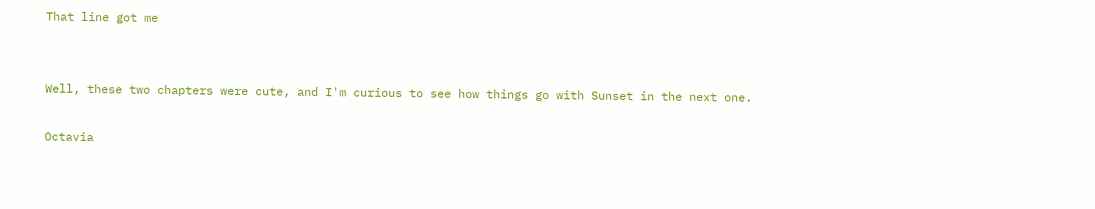That line got me


Well, these two chapters were cute, and I'm curious to see how things go with Sunset in the next one.

Octavia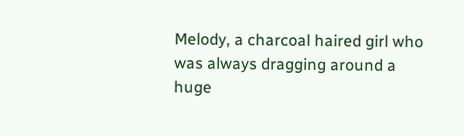Melody, a charcoal haired girl who was always dragging around a huge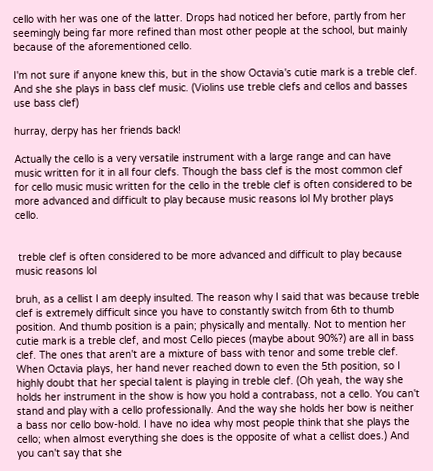cello with her was one of the latter. Drops had noticed her before, partly from her seemingly being far more refined than most other people at the school, but mainly because of the aforementioned cello.

I'm not sure if anyone knew this, but in the show Octavia's cutie mark is a treble clef. And she she plays in bass clef music. (Violins use treble clefs and cellos and basses use bass clef)

hurray, derpy has her friends back!

Actually the cello is a very versatile instrument with a large range and can have music written for it in all four clefs. Though the bass clef is the most common clef for cello music music written for the cello in the treble clef is often considered to be more advanced and difficult to play because music reasons lol My brother plays cello.


 treble clef is often considered to be more advanced and difficult to play because music reasons lol

bruh, as a cellist I am deeply insulted. The reason why I said that was because treble clef is extremely difficult since you have to constantly switch from 6th to thumb position. And thumb position is a pain; physically and mentally. Not to mention her cutie mark is a treble clef, and most Cello pieces (maybe about 90%?) are all in bass clef. The ones that aren't are a mixture of bass with tenor and some treble clef. When Octavia plays, her hand never reached down to even the 5th position, so I highly doubt that her special talent is playing in treble clef. (Oh yeah, the way she holds her instrument in the show is how you hold a contrabass, not a cello. You can't stand and play with a cello professionally. And the way she holds her bow is neither a bass nor cello bow-hold. I have no idea why most people think that she plays the cello; when almost everything she does is the opposite of what a cellist does.) And you can't say that she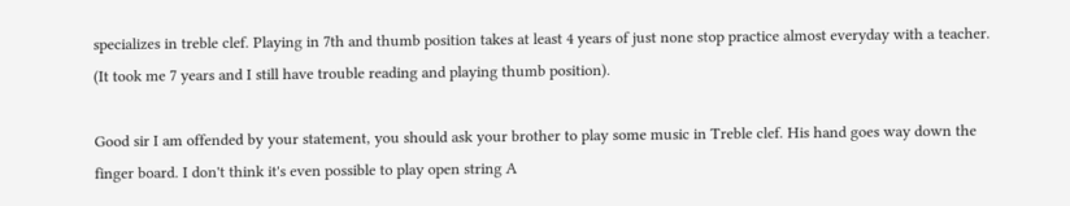specializes in treble clef. Playing in 7th and thumb position takes at least 4 years of just none stop practice almost everyday with a teacher. (It took me 7 years and I still have trouble reading and playing thumb position).

Good sir I am offended by your statement, you should ask your brother to play some music in Treble clef. His hand goes way down the finger board. I don't think it's even possible to play open string A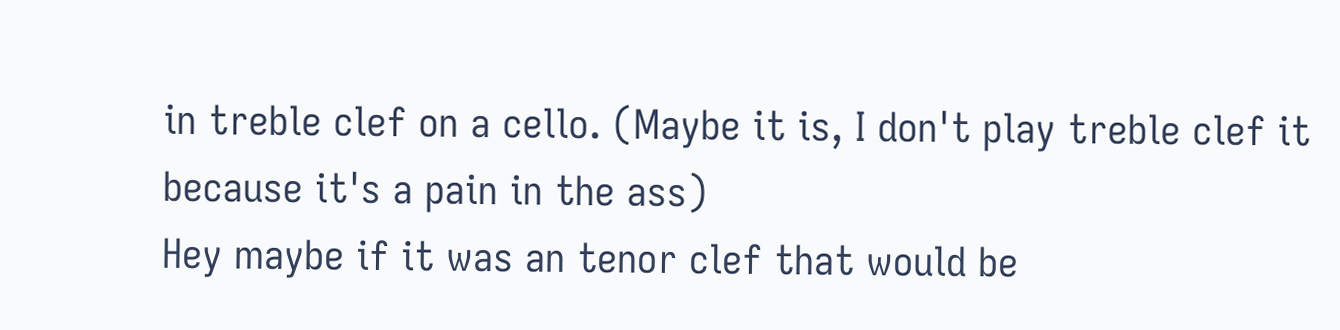in treble clef on a cello. (Maybe it is, I don't play treble clef it because it's a pain in the ass)
Hey maybe if it was an tenor clef that would be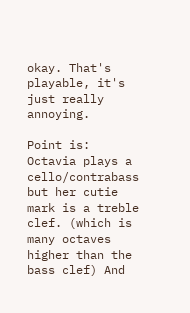okay. That's playable, it's just really annoying.

Point is: Octavia plays a cello/contrabass but her cutie mark is a treble clef. (which is many octaves higher than the bass clef) And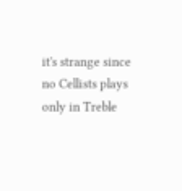it's strange since no Cellists plays only in Treble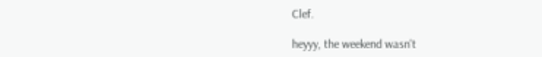Clef.

heyyy, the weekend wasn't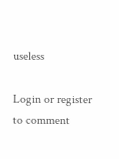useless

Login or register to comment